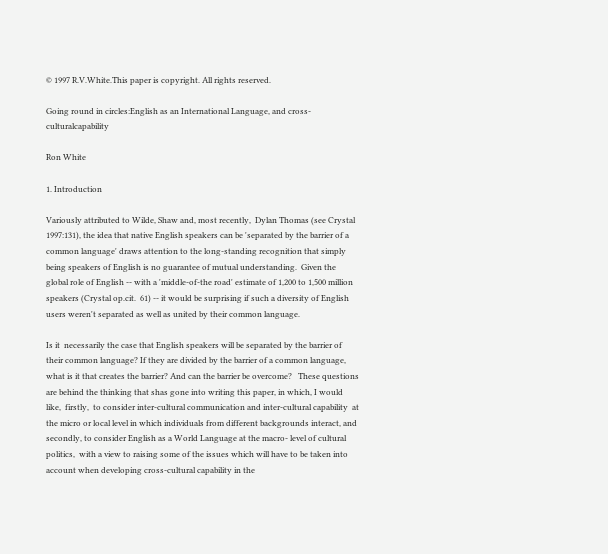© 1997 R.V.White.This paper is copyright. All rights reserved.

Going round in circles:English as an International Language, and cross-culturalcapability

Ron White

1. Introduction

Variously attributed to Wilde, Shaw and, most recently,  Dylan Thomas (see Crystal 1997:131), the idea that native English speakers can be 'separated by the barrier of a common language' draws attention to the long-standing recognition that simply being speakers of English is no guarantee of mutual understanding.  Given the global role of English -- with a 'middle-of-the road' estimate of 1,200 to 1,500 million speakers (Crystal op.cit.  61) -- it would be surprising if such a diversity of English users weren't separated as well as united by their common language.

Is it  necessarily the case that English speakers will be separated by the barrier of their common language? If they are divided by the barrier of a common language, what is it that creates the barrier? And can the barrier be overcome?   These questions are behind the thinking that shas gone into writing this paper, in which, I would like,  firstly,  to consider inter-cultural communication and inter-cultural capability  at the micro or local level in which individuals from different backgrounds interact, and secondly, to consider English as a World Language at the macro- level of cultural politics,  with a view to raising some of the issues which will have to be taken into account when developing cross-cultural capability in the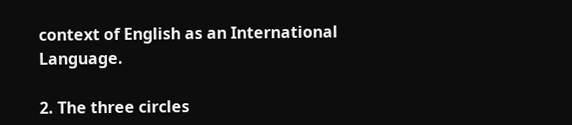context of English as an International Language.

2. The three circles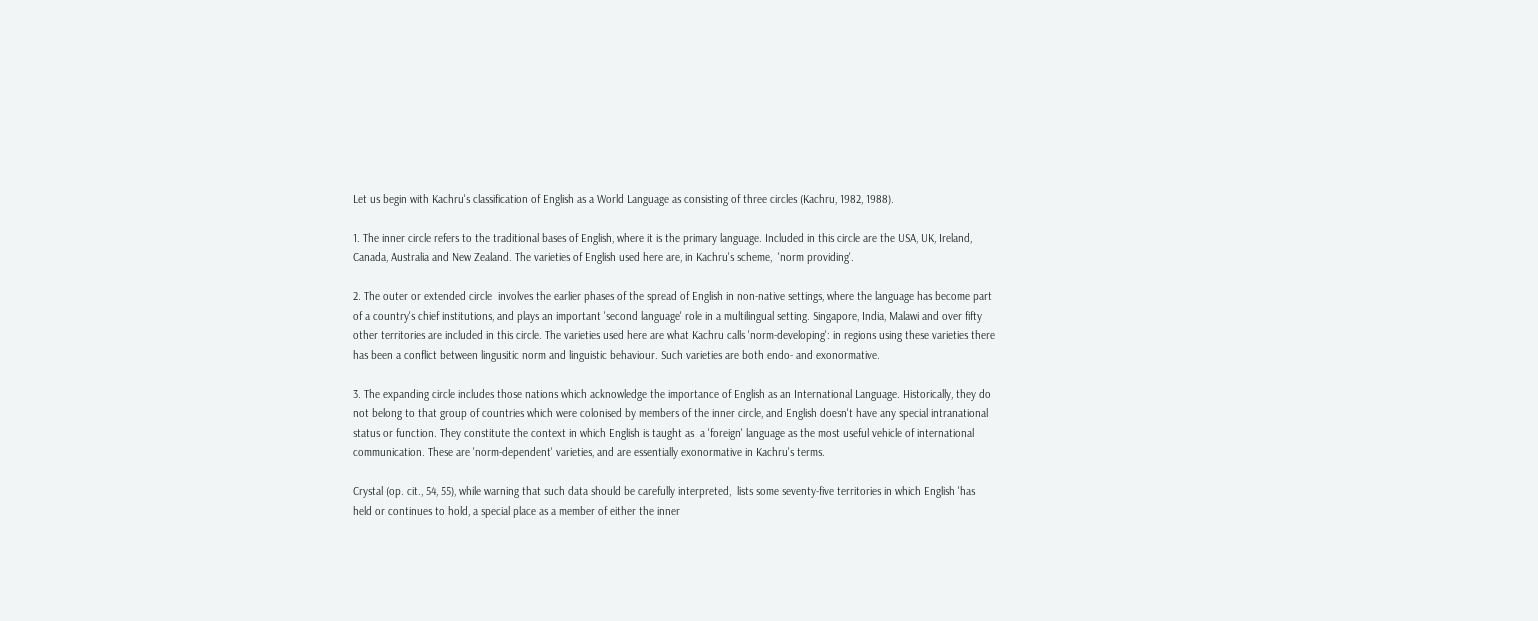Let us begin with Kachru's classification of English as a World Language as consisting of three circles (Kachru, 1982, 1988).

1. The inner circle refers to the traditional bases of English, where it is the primary language. Included in this circle are the USA, UK, Ireland, Canada, Australia and New Zealand. The varieties of English used here are, in Kachru's scheme,  'norm providing'.

2. The outer or extended circle  involves the earlier phases of the spread of English in non-native settings, where the language has become part of a country's chief institutions, and plays an important 'second language' role in a multilingual setting. Singapore, India, Malawi and over fifty other territories are included in this circle. The varieties used here are what Kachru calls 'norm-developing': in regions using these varieties there has been a conflict between lingusitic norm and linguistic behaviour. Such varieties are both endo- and exonormative.

3. The expanding circle includes those nations which acknowledge the importance of English as an International Language. Historically, they do not belong to that group of countries which were colonised by members of the inner circle, and English doesn't have any special intranational status or function. They constitute the context in which English is taught as  a 'foreign' language as the most useful vehicle of international communication. These are 'norm-dependent' varieties, and are essentially exonormative in Kachru's terms.

Crystal (op. cit., 54, 55), while warning that such data should be carefully interpreted,  lists some seventy-five territories in which English 'has held or continues to hold, a special place as a member of either the inner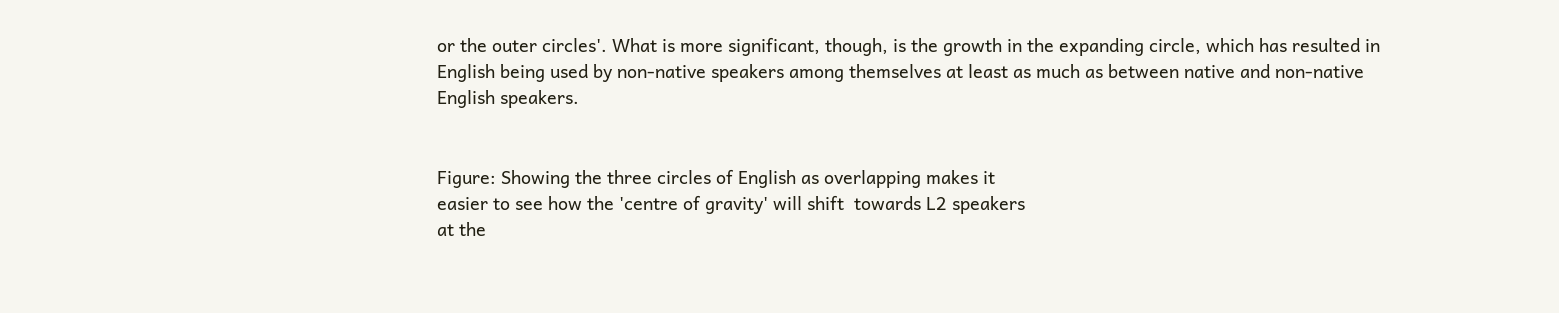or the outer circles'. What is more significant, though, is the growth in the expanding circle, which has resulted in English being used by non-native speakers among themselves at least as much as between native and non-native English speakers.


Figure: Showing the three circles of English as overlapping makes it
easier to see how the 'centre of gravity' will shift  towards L2 speakers
at the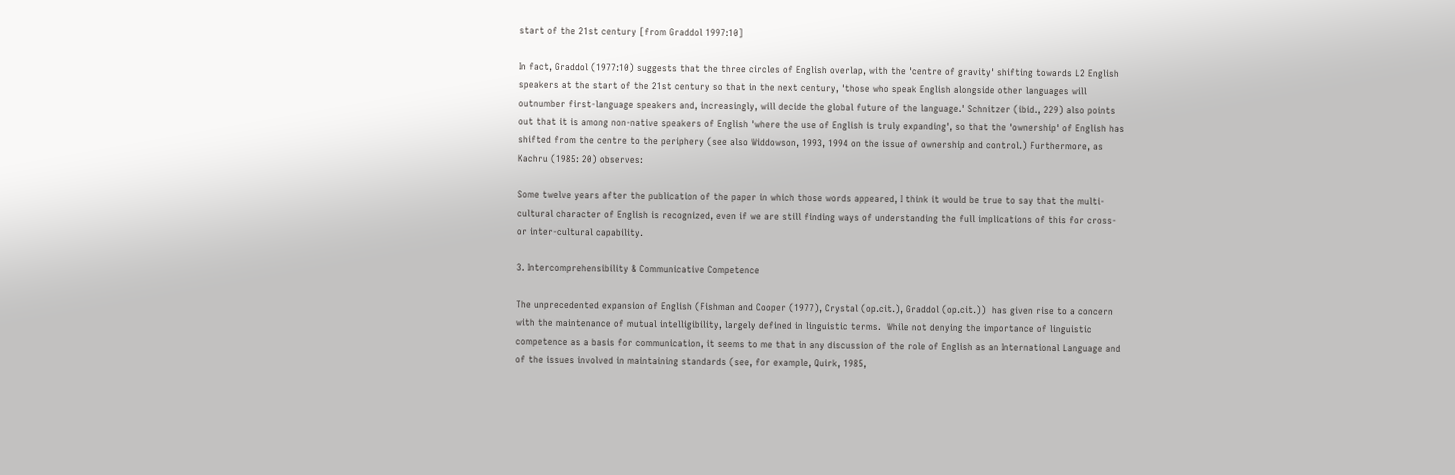start of the 21st century [from Graddol 1997:10]

In fact, Graddol (1977:10) suggests that the three circles of English overlap, with the 'centre of gravity' shifting towards L2 English speakers at the start of the 21st century so that in the next century, 'those who speak English alongside other languages will outnumber first-language speakers and, increasingly, will decide the global future of the language.' Schnitzer (ibid., 229) also points out that it is among non-native speakers of English 'where the use of English is truly expanding', so that the 'ownership' of English has shifted from the centre to the periphery (see also Widdowson, 1993, 1994 on the issue of ownership and control.) Furthermore, as Kachru (1985: 20) observes:

Some twelve years after the publication of the paper in which those words appeared, I think it would be true to say that the multi-cultural character of English is recognized, even if we are still finding ways of understanding the full implications of this for cross- or inter-cultural capability.

3. Intercomprehensibility & Communicative Competence

The unprecedented expansion of English (Fishman and Cooper (1977), Crystal (op.cit.), Graddol (op.cit.))  has given rise to a concern with the maintenance of mutual intelligibility, largely defined in linguistic terms.  While not denying the importance of linguistic competence as a basis for communication, it seems to me that in any discussion of the role of English as an International Language and of the issues involved in maintaining standards (see, for example, Quirk, 1985,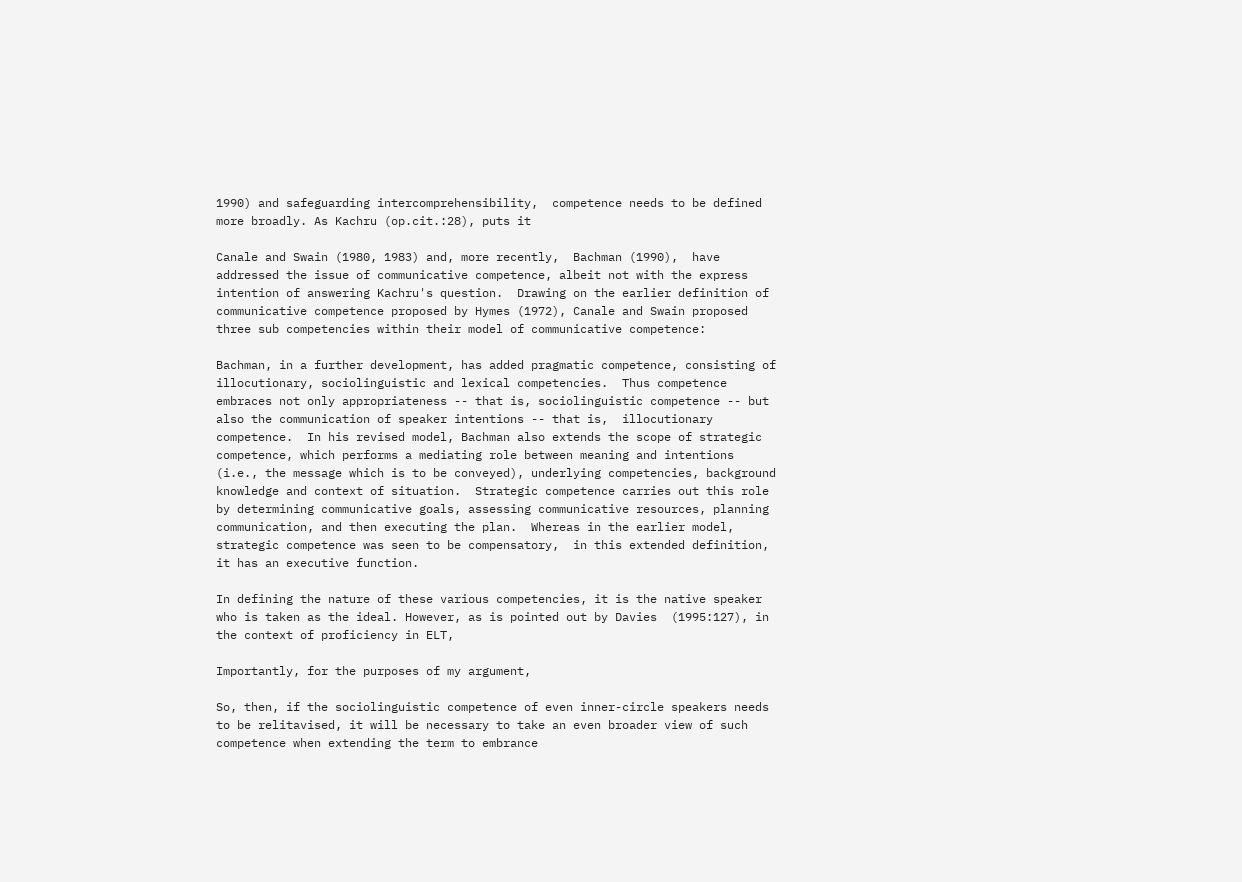1990) and safeguarding intercomprehensibility,  competence needs to be defined more broadly. As Kachru (op.cit.:28), puts it

Canale and Swain (1980, 1983) and, more recently,  Bachman (1990),  have addressed the issue of communicative competence, albeit not with the express intention of answering Kachru's question.  Drawing on the earlier definition of communicative competence proposed by Hymes (1972), Canale and Swain proposed three sub competencies within their model of communicative competence:

Bachman, in a further development, has added pragmatic competence, consisting of illocutionary, sociolinguistic and lexical competencies.  Thus competence embraces not only appropriateness -- that is, sociolinguistic competence -- but also the communication of speaker intentions -- that is,  illocutionary competence.  In his revised model, Bachman also extends the scope of strategic competence, which performs a mediating role between meaning and intentions (i.e., the message which is to be conveyed), underlying competencies, background knowledge and context of situation.  Strategic competence carries out this role by determining communicative goals, assessing communicative resources, planning communication, and then executing the plan.  Whereas in the earlier model, strategic competence was seen to be compensatory,  in this extended definition, it has an executive function.

In defining the nature of these various competencies, it is the native speaker who is taken as the ideal. However, as is pointed out by Davies  (1995:127), in the context of proficiency in ELT,

Importantly, for the purposes of my argument,

So, then, if the sociolinguistic competence of even inner-circle speakers needs to be relitavised, it will be necessary to take an even broader view of such competence when extending the term to embrance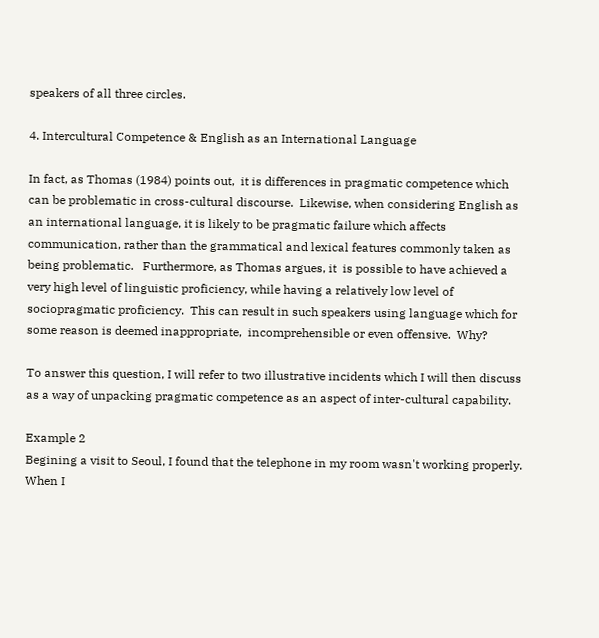speakers of all three circles.

4. Intercultural Competence & English as an International Language

In fact, as Thomas (1984) points out,  it is differences in pragmatic competence which can be problematic in cross-cultural discourse.  Likewise, when considering English as an international language, it is likely to be pragmatic failure which affects communication, rather than the grammatical and lexical features commonly taken as being problematic.   Furthermore, as Thomas argues, it  is possible to have achieved a very high level of linguistic proficiency, while having a relatively low level of sociopragmatic proficiency.  This can result in such speakers using language which for some reason is deemed inappropriate,  incomprehensible or even offensive.  Why?

To answer this question, I will refer to two illustrative incidents which I will then discuss as a way of unpacking pragmatic competence as an aspect of inter-cultural capability.

Example 2
Begining a visit to Seoul, I found that the telephone in my room wasn't working properly. When I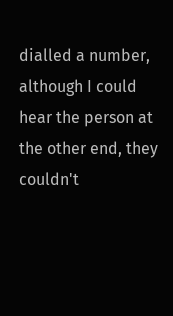dialled a number, although I could hear the person at the other end, they couldn't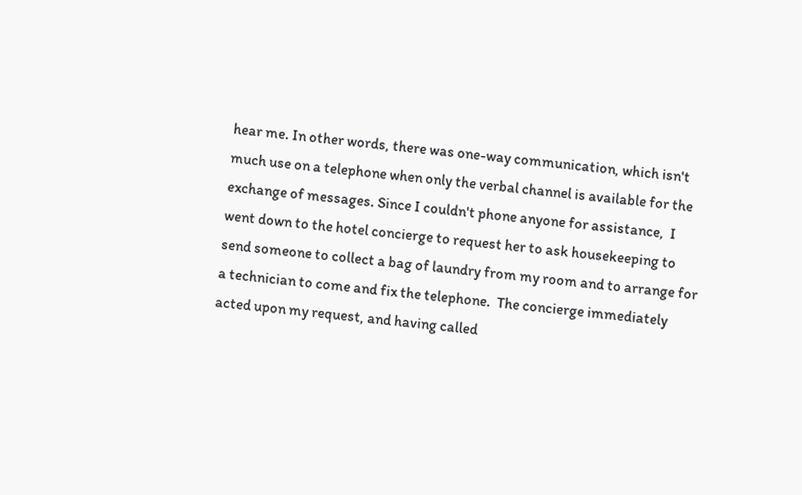hear me. In other words, there was one-way communication, which isn't much use on a telephone when only the verbal channel is available for the exchange of messages. Since I couldn't phone anyone for assistance,  I went down to the hotel concierge to request her to ask housekeeping to send someone to collect a bag of laundry from my room and to arrange for a technician to come and fix the telephone.  The concierge immediately acted upon my request, and having called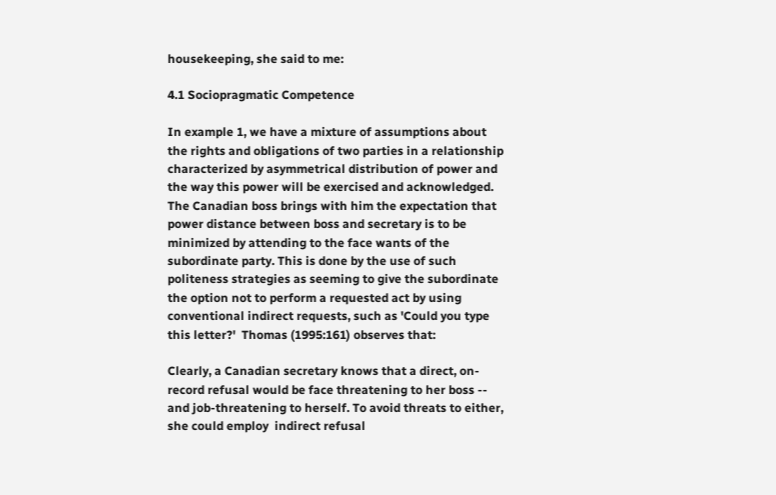housekeeping, she said to me:

4.1 Sociopragmatic Competence

In example 1, we have a mixture of assumptions about the rights and obligations of two parties in a relationship characterized by asymmetrical distribution of power and the way this power will be exercised and acknowledged.  The Canadian boss brings with him the expectation that power distance between boss and secretary is to be minimized by attending to the face wants of the subordinate party. This is done by the use of such politeness strategies as seeming to give the subordinate the option not to perform a requested act by using conventional indirect requests, such as 'Could you type this letter?'  Thomas (1995:161) observes that:

Clearly, a Canadian secretary knows that a direct, on-record refusal would be face threatening to her boss -- and job-threatening to herself. To avoid threats to either, she could employ  indirect refusal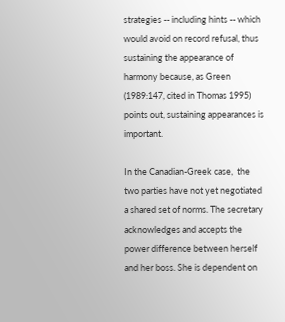strategies -- including hints -- which would avoid on record refusal, thus sustaining the appearance of harmony because, as Green (1989:147, cited in Thomas 1995) points out, sustaining appearances is important.

In the Canadian-Greek case,  the two parties have not yet negotiated a shared set of norms. The secretary acknowledges and accepts the power difference between herself and her boss. She is dependent on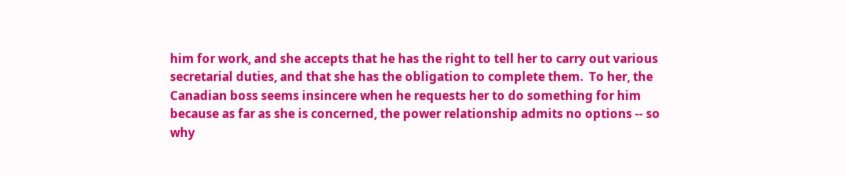him for work, and she accepts that he has the right to tell her to carry out various secretarial duties, and that she has the obligation to complete them.  To her, the Canadian boss seems insincere when he requests her to do something for him because as far as she is concerned, the power relationship admits no options -- so why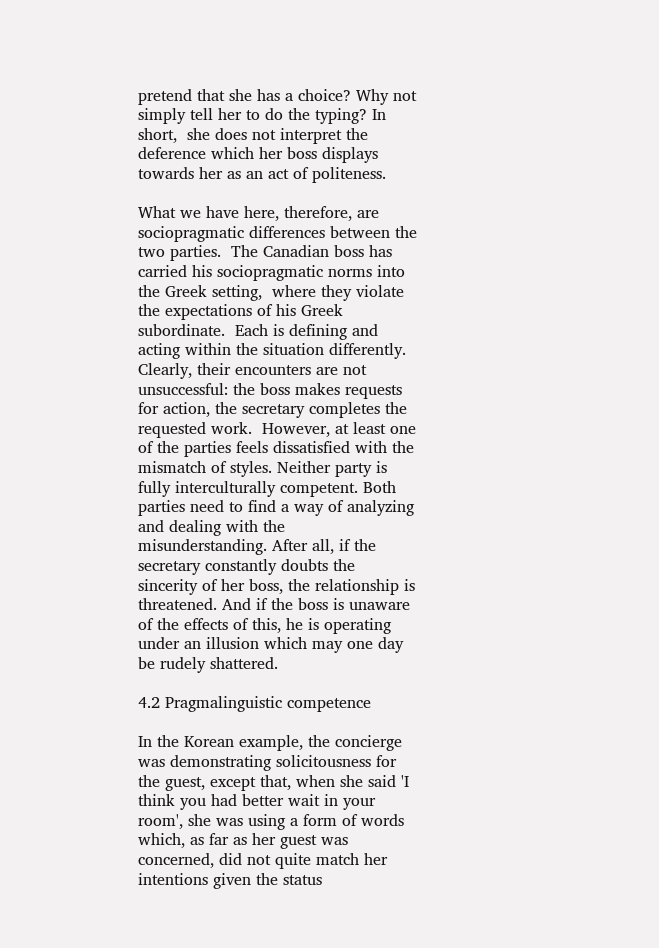pretend that she has a choice? Why not simply tell her to do the typing? In short,  she does not interpret the deference which her boss displays towards her as an act of politeness.

What we have here, therefore, are sociopragmatic differences between the two parties.  The Canadian boss has carried his sociopragmatic norms into the Greek setting,  where they violate the expectations of his Greek subordinate.  Each is defining and acting within the situation differently. Clearly, their encounters are not unsuccessful: the boss makes requests for action, the secretary completes the requested work.  However, at least one of the parties feels dissatisfied with the mismatch of styles. Neither party is fully interculturally competent. Both parties need to find a way of analyzing and dealing with the misunderstanding. After all, if the secretary constantly doubts the sincerity of her boss, the relationship is threatened. And if the boss is unaware of the effects of this, he is operating under an illusion which may one day be rudely shattered.

4.2 Pragmalinguistic competence

In the Korean example, the concierge was demonstrating solicitousness for the guest, except that, when she said 'I think you had better wait in your room', she was using a form of words which, as far as her guest was concerned, did not quite match her intentions given the status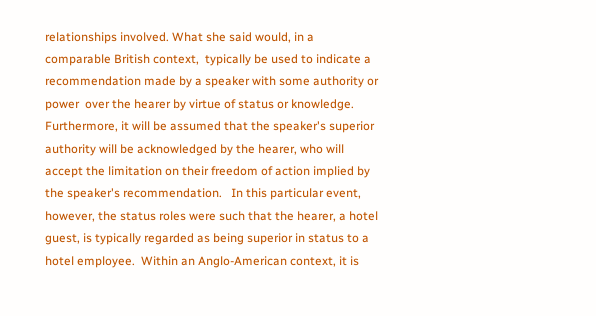relationships involved. What she said would, in a comparable British context,  typically be used to indicate a recommendation made by a speaker with some authority or power  over the hearer by virtue of status or knowledge. Furthermore, it will be assumed that the speaker's superior authority will be acknowledged by the hearer, who will accept the limitation on their freedom of action implied by the speaker's recommendation.   In this particular event, however, the status roles were such that the hearer, a hotel guest, is typically regarded as being superior in status to a hotel employee.  Within an Anglo-American context, it is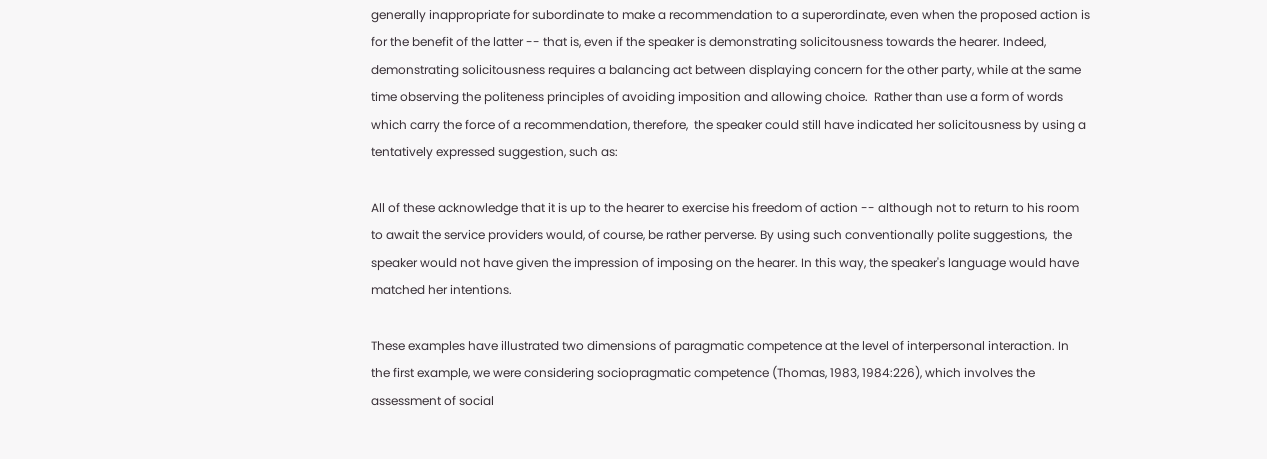generally inappropriate for subordinate to make a recommendation to a superordinate, even when the proposed action is for the benefit of the latter -- that is, even if the speaker is demonstrating solicitousness towards the hearer. Indeed, demonstrating solicitousness requires a balancing act between displaying concern for the other party, while at the same time observing the politeness principles of avoiding imposition and allowing choice.  Rather than use a form of words which carry the force of a recommendation, therefore,  the speaker could still have indicated her solicitousness by using a tentatively expressed suggestion, such as:

All of these acknowledge that it is up to the hearer to exercise his freedom of action -- although not to return to his room to await the service providers would, of course, be rather perverse. By using such conventionally polite suggestions,  the speaker would not have given the impression of imposing on the hearer. In this way, the speaker's language would have matched her intentions.

These examples have illustrated two dimensions of paragmatic competence at the level of interpersonal interaction. In the first example, we were considering sociopragmatic competence (Thomas, 1983, 1984:226), which involves the assessment of social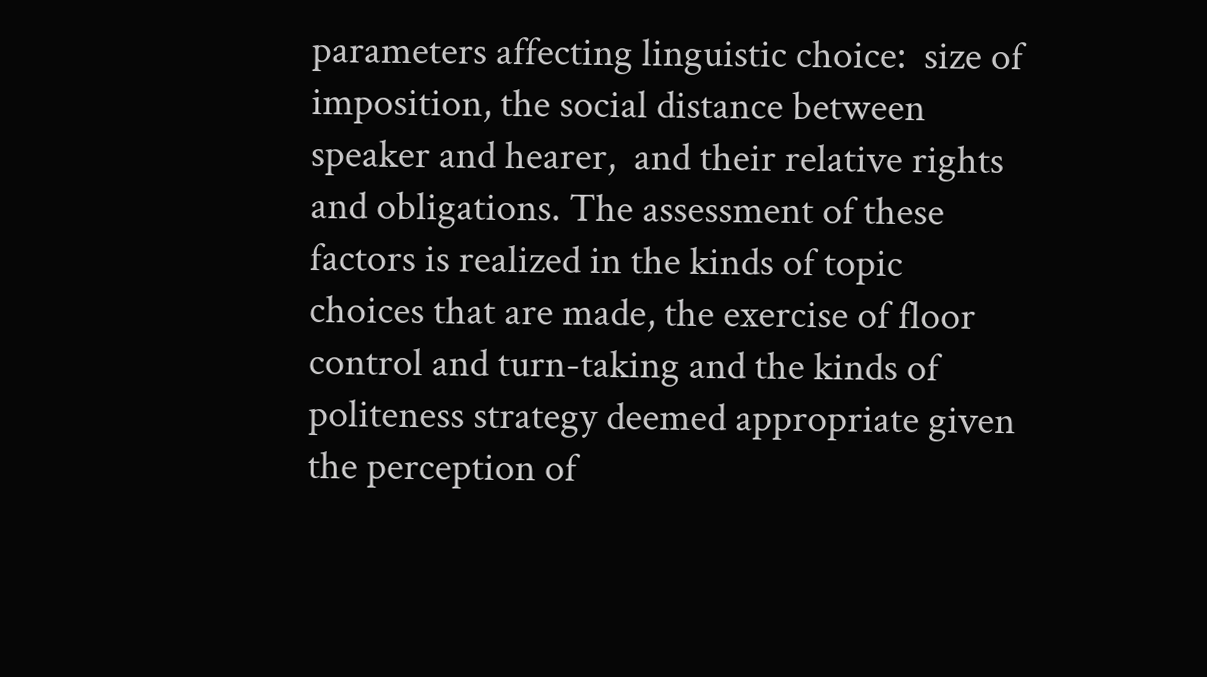parameters affecting linguistic choice:  size of imposition, the social distance between speaker and hearer,  and their relative rights and obligations. The assessment of these factors is realized in the kinds of topic choices that are made, the exercise of floor control and turn-taking and the kinds of politeness strategy deemed appropriate given the perception of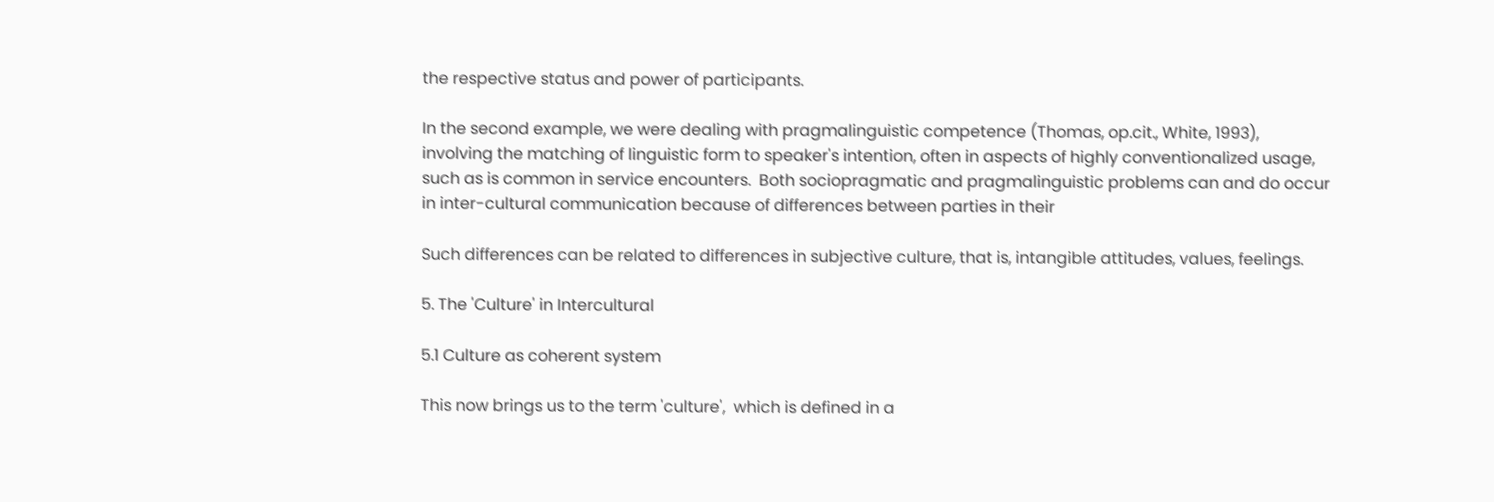the respective status and power of participants.

In the second example, we were dealing with pragmalinguistic competence (Thomas, op.cit., White, 1993),  involving the matching of linguistic form to speaker's intention, often in aspects of highly conventionalized usage, such as is common in service encounters.  Both sociopragmatic and pragmalinguistic problems can and do occur in inter-cultural communication because of differences between parties in their

Such differences can be related to differences in subjective culture, that is, intangible attitudes, values, feelings.

5. The 'Culture' in Intercultural

5.1 Culture as coherent system

This now brings us to the term 'culture',  which is defined in a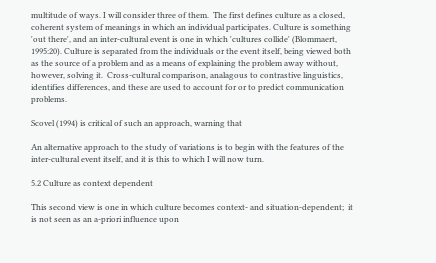multitude of ways. I will consider three of them.  The first defines culture as a closed, coherent system of meanings in which an individual participates. Culture is something 'out there', and an inter-cultural event is one in which 'cultures collide' (Blommaert, 1995:20). Culture is separated from the individuals or the event itself, being viewed both as the source of a problem and as a means of explaining the problem away without, however, solving it.  Cross-cultural comparison, analagous to contrastive linguistics, identifies differences, and these are used to account for or to predict communication problems.

Scovel (1994) is critical of such an approach, warning that

An alternative approach to the study of variations is to begin with the features of the inter-cultural event itself, and it is this to which I will now turn.

5.2 Culture as context dependent

This second view is one in which culture becomes context- and situation-dependent;  it is not seen as an a-priori influence upon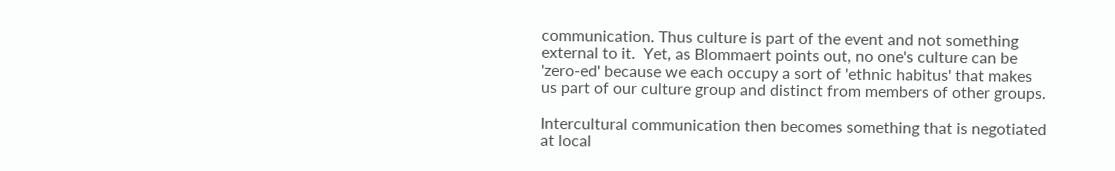communication. Thus culture is part of the event and not something external to it.  Yet, as Blommaert points out, no one's culture can be 'zero-ed' because we each occupy a sort of 'ethnic habitus' that makes us part of our culture group and distinct from members of other groups.

Intercultural communication then becomes something that is negotiated at local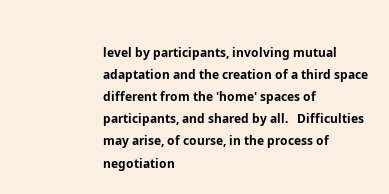level by participants, involving mutual adaptation and the creation of a third space different from the 'home' spaces of participants, and shared by all.   Difficulties may arise, of course, in the process of negotiation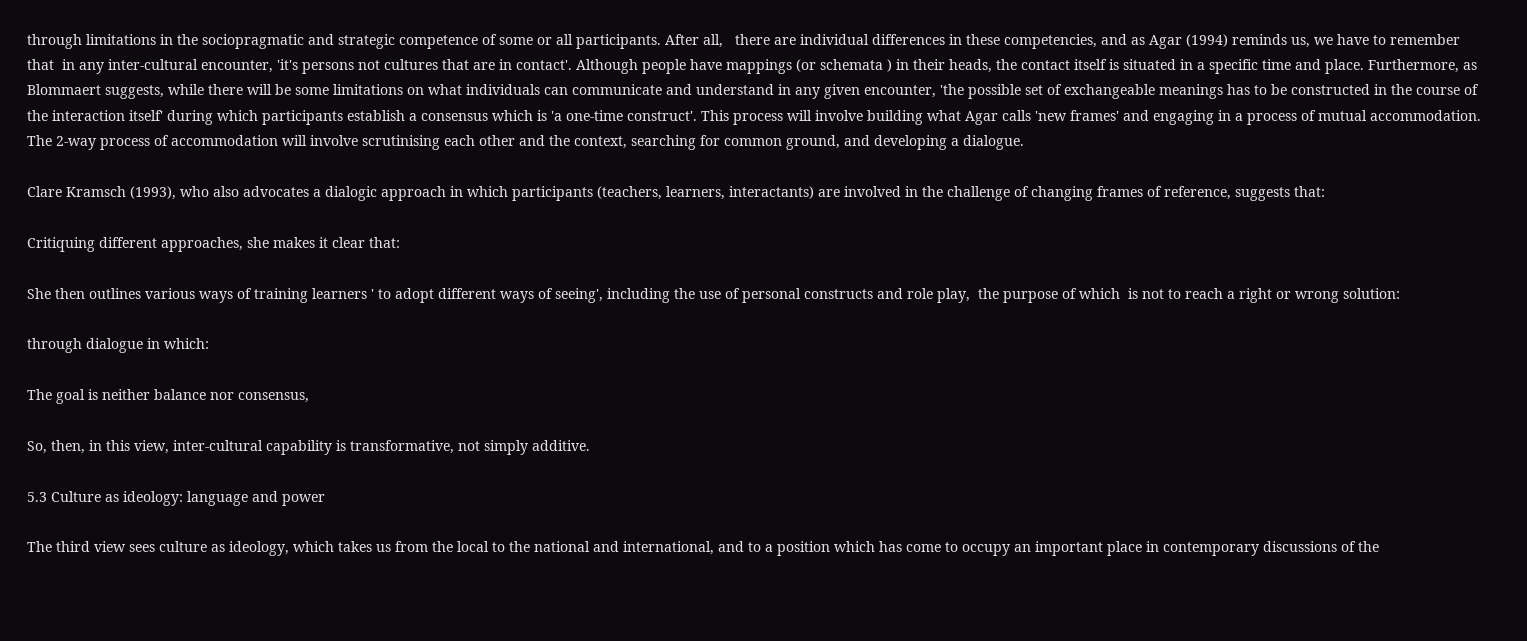through limitations in the sociopragmatic and strategic competence of some or all participants. After all,   there are individual differences in these competencies, and as Agar (1994) reminds us, we have to remember that  in any inter-cultural encounter, 'it's persons not cultures that are in contact'. Although people have mappings (or schemata ) in their heads, the contact itself is situated in a specific time and place. Furthermore, as Blommaert suggests, while there will be some limitations on what individuals can communicate and understand in any given encounter, 'the possible set of exchangeable meanings has to be constructed in the course of the interaction itself' during which participants establish a consensus which is 'a one-time construct'. This process will involve building what Agar calls 'new frames' and engaging in a process of mutual accommodation. The 2-way process of accommodation will involve scrutinising each other and the context, searching for common ground, and developing a dialogue.

Clare Kramsch (1993), who also advocates a dialogic approach in which participants (teachers, learners, interactants) are involved in the challenge of changing frames of reference, suggests that:

Critiquing different approaches, she makes it clear that:

She then outlines various ways of training learners ' to adopt different ways of seeing', including the use of personal constructs and role play,  the purpose of which  is not to reach a right or wrong solution:

through dialogue in which:

The goal is neither balance nor consensus,

So, then, in this view, inter-cultural capability is transformative, not simply additive.

5.3 Culture as ideology: language and power

The third view sees culture as ideology, which takes us from the local to the national and international, and to a position which has come to occupy an important place in contemporary discussions of the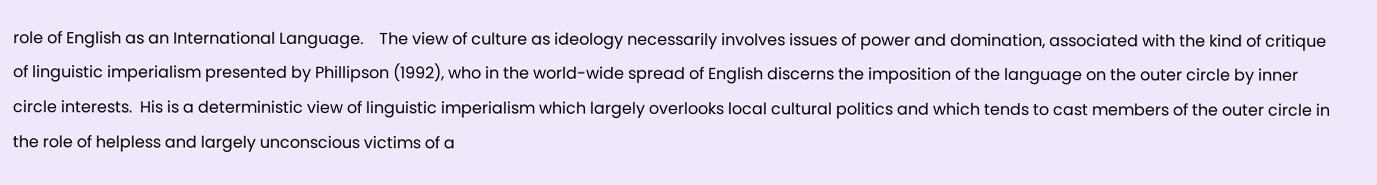role of English as an International Language.    The view of culture as ideology necessarily involves issues of power and domination, associated with the kind of critique of linguistic imperialism presented by Phillipson (1992), who in the world-wide spread of English discerns the imposition of the language on the outer circle by inner circle interests.  His is a deterministic view of linguistic imperialism which largely overlooks local cultural politics and which tends to cast members of the outer circle in the role of helpless and largely unconscious victims of a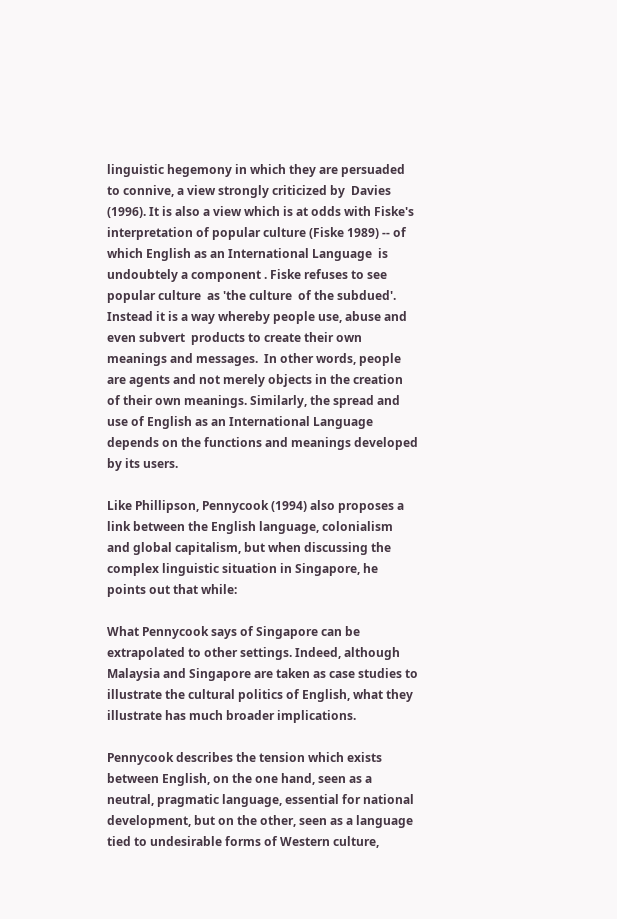linguistic hegemony in which they are persuaded to connive, a view strongly criticized by  Davies (1996). It is also a view which is at odds with Fiske's interpretation of popular culture (Fiske 1989) -- of which English as an International Language  is undoubtely a component . Fiske refuses to see popular culture  as 'the culture  of the subdued'. Instead it is a way whereby people use, abuse and even subvert  products to create their own meanings and messages.  In other words, people are agents and not merely objects in the creation of their own meanings. Similarly, the spread and use of English as an International Language depends on the functions and meanings developed by its users.

Like Phillipson, Pennycook (1994) also proposes a link between the English language, colonialism and global capitalism, but when discussing the complex linguistic situation in Singapore, he points out that while:

What Pennycook says of Singapore can be extrapolated to other settings. Indeed, although Malaysia and Singapore are taken as case studies to illustrate the cultural politics of English, what they illustrate has much broader implications.

Pennycook describes the tension which exists between English, on the one hand, seen as a neutral, pragmatic language, essential for national development, but on the other, seen as a language tied to undesirable forms of Western culture,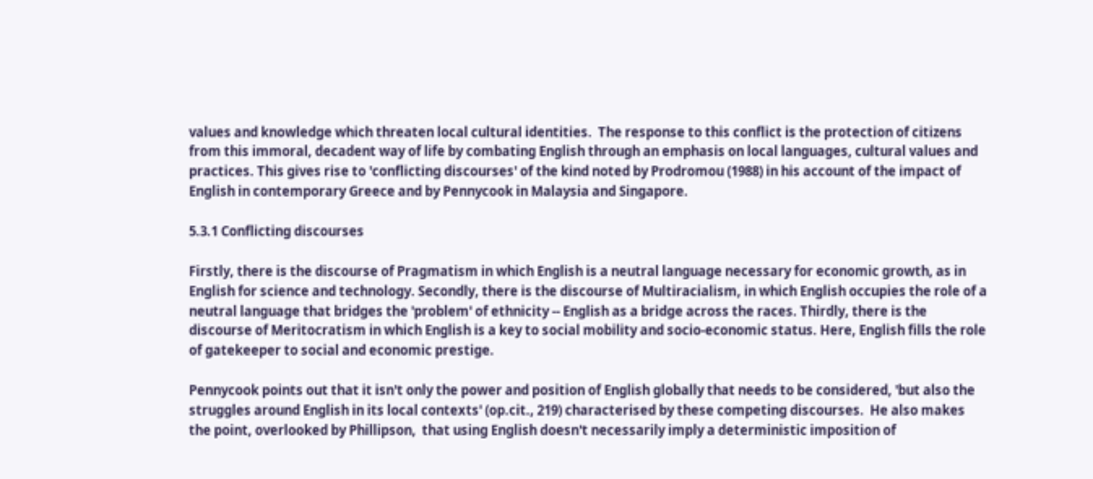values and knowledge which threaten local cultural identities.  The response to this conflict is the protection of citizens from this immoral, decadent way of life by combating English through an emphasis on local languages, cultural values and practices. This gives rise to 'conflicting discourses' of the kind noted by Prodromou (1988) in his account of the impact of English in contemporary Greece and by Pennycook in Malaysia and Singapore.

5.3.1 Conflicting discourses

Firstly, there is the discourse of Pragmatism in which English is a neutral language necessary for economic growth, as in English for science and technology. Secondly, there is the discourse of Multiracialism, in which English occupies the role of a neutral language that bridges the 'problem' of ethnicity -- English as a bridge across the races. Thirdly, there is the discourse of Meritocratism in which English is a key to social mobility and socio-economic status. Here, English fills the role of gatekeeper to social and economic prestige.

Pennycook points out that it isn't only the power and position of English globally that needs to be considered, 'but also the struggles around English in its local contexts' (op.cit., 219) characterised by these competing discourses.  He also makes the point, overlooked by Phillipson,  that using English doesn't necessarily imply a deterministic imposition of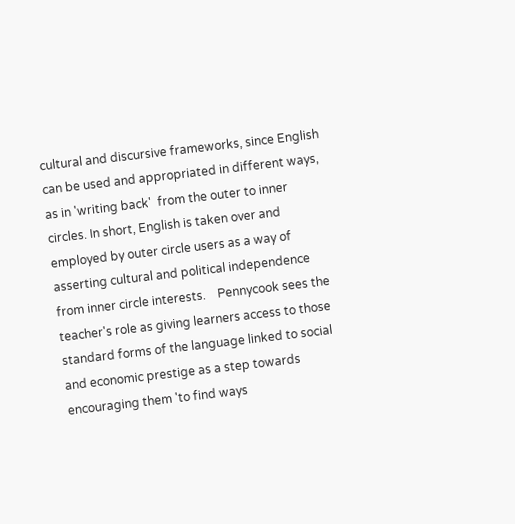cultural and discursive frameworks, since English can be used and appropriated in different ways, as in 'writing back'  from the outer to inner circles. In short, English is taken over and employed by outer circle users as a way of asserting cultural and political independence from inner circle interests.    Pennycook sees the teacher's role as giving learners access to those standard forms of the language linked to social and economic prestige as a step towards encouraging them 'to find ways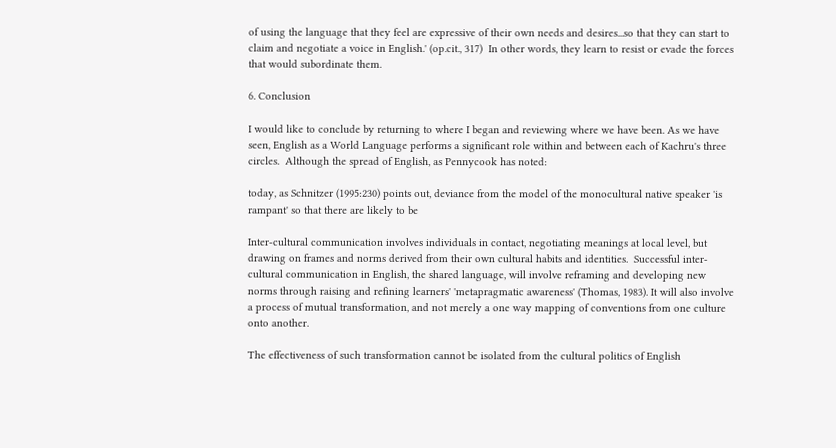of using the language that they feel are expressive of their own needs and desires...so that they can start to claim and negotiate a voice in English.' (op.cit., 317)  In other words, they learn to resist or evade the forces that would subordinate them.

6. Conclusion

I would like to conclude by returning to where I began and reviewing where we have been. As we have seen, English as a World Language performs a significant role within and between each of Kachru's three circles.  Although the spread of English, as Pennycook has noted:

today, as Schnitzer (1995:230) points out, deviance from the model of the monocultural native speaker 'is rampant' so that there are likely to be

Inter-cultural communication involves individuals in contact, negotiating meanings at local level, but drawing on frames and norms derived from their own cultural habits and identities.  Successful inter-cultural communication in English, the shared language, will involve reframing and developing new norms through raising and refining learners' 'metapragmatic awareness' (Thomas, 1983). It will also involve a process of mutual transformation, and not merely a one way mapping of conventions from one culture onto another.

The effectiveness of such transformation cannot be isolated from the cultural politics of English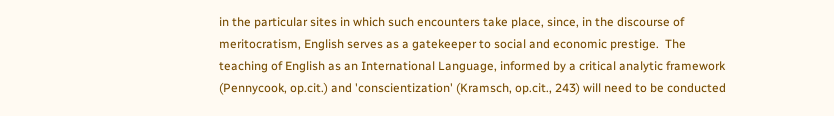in the particular sites in which such encounters take place, since, in the discourse of meritocratism, English serves as a gatekeeper to social and economic prestige.  The teaching of English as an International Language, informed by a critical analytic framework (Pennycook, op.cit.) and 'conscientization' (Kramsch, op.cit., 243) will need to be conducted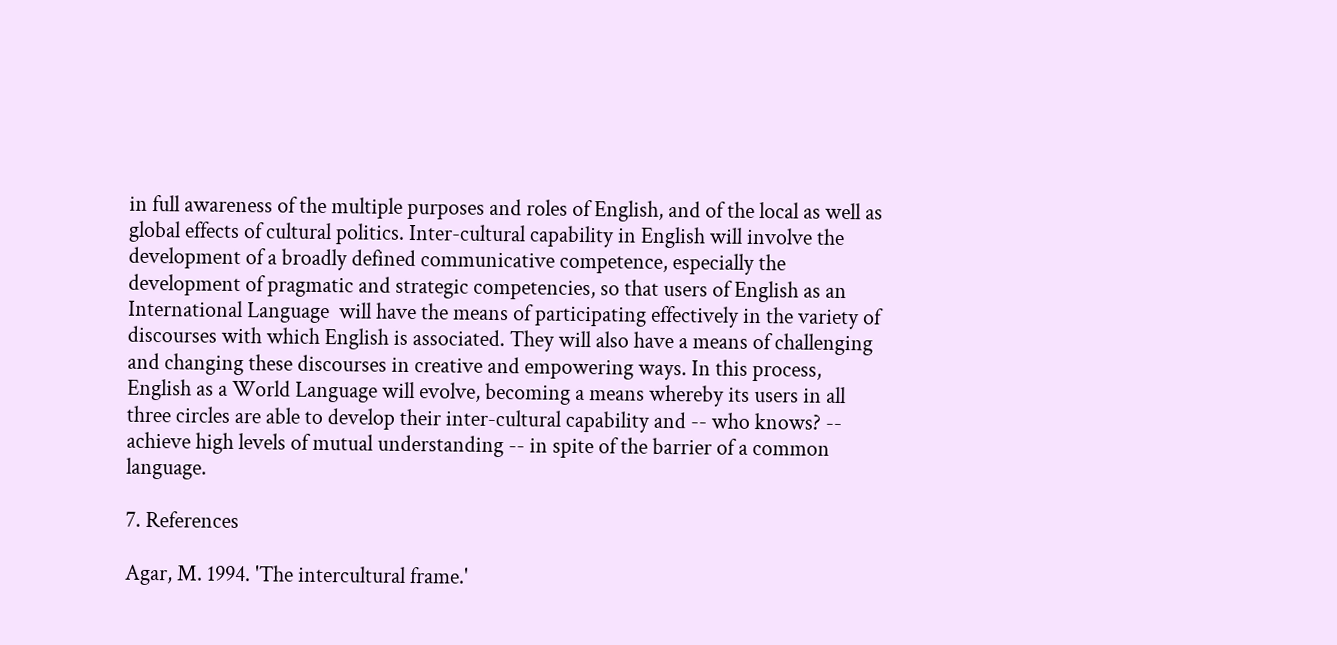in full awareness of the multiple purposes and roles of English, and of the local as well as global effects of cultural politics. Inter-cultural capability in English will involve the development of a broadly defined communicative competence, especially the development of pragmatic and strategic competencies, so that users of English as an International Language  will have the means of participating effectively in the variety of discourses with which English is associated. They will also have a means of challenging and changing these discourses in creative and empowering ways. In this process,  English as a World Language will evolve, becoming a means whereby its users in all three circles are able to develop their inter-cultural capability and -- who knows? --  achieve high levels of mutual understanding -- in spite of the barrier of a common language.

7. References

Agar, M. 1994. 'The intercultural frame.'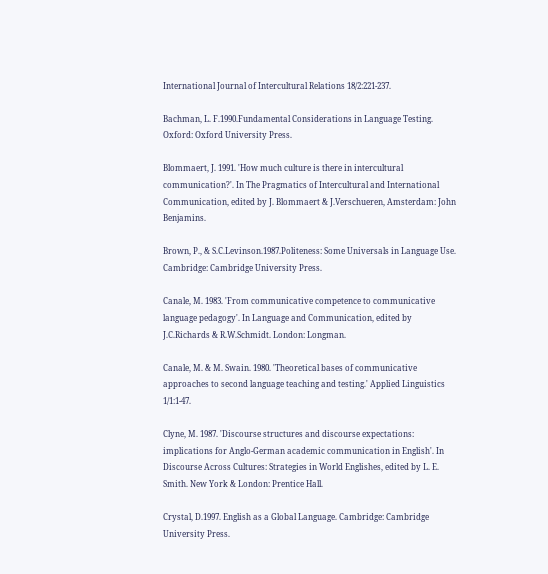International Journal of Intercultural Relations 18/2:221-237.

Bachman, L. F.1990.Fundamental Considerations in Language Testing. Oxford: Oxford University Press.

Blommaert, J. 1991. 'How much culture is there in intercultural communication?'. In The Pragmatics of Intercultural and International Communication, edited by J. Blommaert & J.Verschueren, Amsterdam: John Benjamins.

Brown, P., & S.C.Levinson.1987.Politeness: Some Universals in Language Use. Cambridge: Cambridge University Press.

Canale, M. 1983. 'From communicative competence to communicative language pedagogy'. In Language and Communication, edited by J.C.Richards & R.W.Schmidt. London: Longman.

Canale, M. & M. Swain. 1980. 'Theoretical bases of communicative approaches to second language teaching and testing.' Applied Linguistics 1/1:1-47.

Clyne, M. 1987. 'Discourse structures and discourse expectations: implications for Anglo-German academic communication in English'. In Discourse Across Cultures: Strategies in World Englishes, edited by L. E. Smith. New York & London: Prentice Hall.

Crystal, D.1997. English as a Global Language. Cambridge: Cambridge University Press.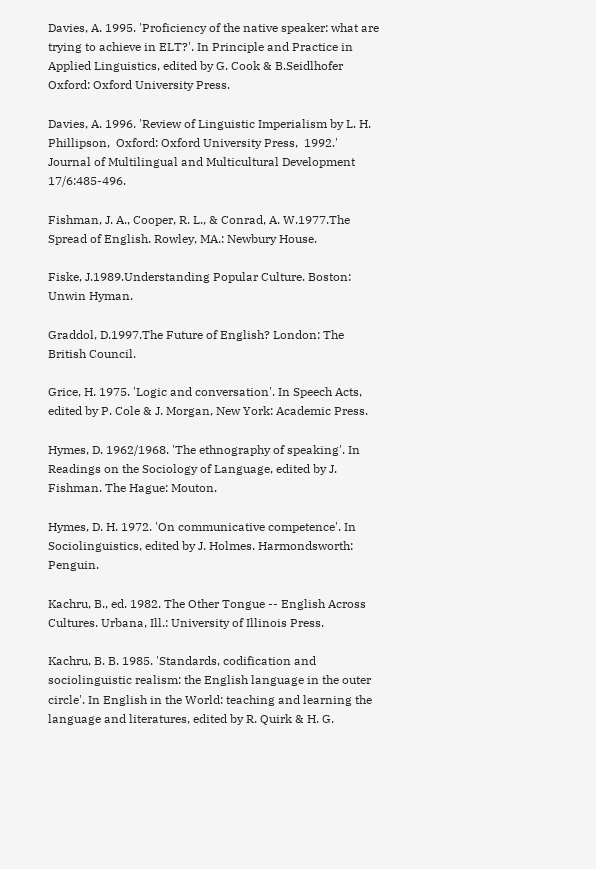Davies, A. 1995. 'Proficiency of the native speaker: what are trying to achieve in ELT?'. In Principle and Practice in Applied Linguistics, edited by G. Cook & B.Seidlhofer Oxford: Oxford University Press.

Davies, A. 1996. 'Review of Linguistic Imperialism by L. H. Phillipson,  Oxford: Oxford University Press,  1992.' Journal of Multilingual and Multicultural Development 17/6:485-496.

Fishman, J. A., Cooper, R. L., & Conrad, A. W.1977.The Spread of English. Rowley, MA.: Newbury House.

Fiske, J.1989.Understanding Popular Culture. Boston: Unwin Hyman.

Graddol, D.1997.The Future of English? London: The British Council.

Grice, H. 1975. 'Logic and conversation'. In Speech Acts, edited by P. Cole & J. Morgan, New York: Academic Press.

Hymes, D. 1962/1968. 'The ethnography of speaking'. In Readings on the Sociology of Language, edited by J. Fishman. The Hague: Mouton.

Hymes, D. H. 1972. 'On communicative competence'. In Sociolinguistics, edited by J. Holmes. Harmondsworth: Penguin.

Kachru, B., ed. 1982. The Other Tongue -- English Across Cultures. Urbana, Ill.: University of Illinois Press.

Kachru, B. B. 1985. 'Standards, codification and sociolinguistic realism: the English language in the outer circle'. In English in the World: teaching and learning the language and literatures, edited by R. Quirk & H. G.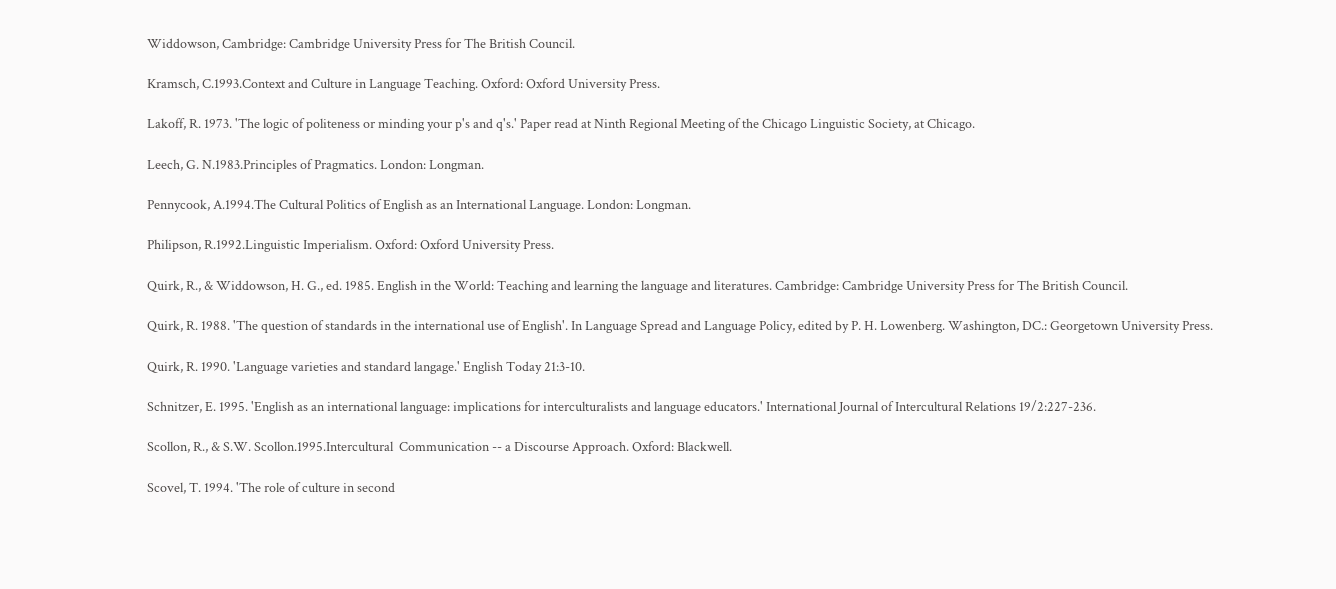Widdowson, Cambridge: Cambridge University Press for The British Council.

Kramsch, C.1993.Context and Culture in Language Teaching. Oxford: Oxford University Press.

Lakoff, R. 1973. 'The logic of politeness or minding your p's and q's.' Paper read at Ninth Regional Meeting of the Chicago Linguistic Society, at Chicago.

Leech, G. N.1983.Principles of Pragmatics. London: Longman.

Pennycook, A.1994.The Cultural Politics of English as an International Language. London: Longman.

Philipson, R.1992.Linguistic Imperialism. Oxford: Oxford University Press.

Quirk, R., & Widdowson, H. G., ed. 1985. English in the World: Teaching and learning the language and literatures. Cambridge: Cambridge University Press for The British Council.

Quirk, R. 1988. 'The question of standards in the international use of English'. In Language Spread and Language Policy, edited by P. H. Lowenberg. Washington, DC.: Georgetown University Press.

Quirk, R. 1990. 'Language varieties and standard langage.' English Today 21:3-10.

Schnitzer, E. 1995. 'English as an international language: implications for interculturalists and language educators.' International Journal of Intercultural Relations 19/2:227-236.

Scollon, R., & S.W. Scollon.1995.Intercultural  Communication -- a Discourse Approach. Oxford: Blackwell.

Scovel, T. 1994. 'The role of culture in second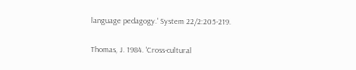language pedagogy.' System 22/2:205-219.

Thomas, J. 1984. 'Cross-cultural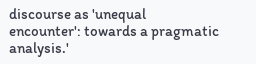discourse as 'unequal encounter': towards a pragmatic analysis.'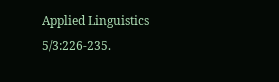Applied Linguistics 5/3:226-235.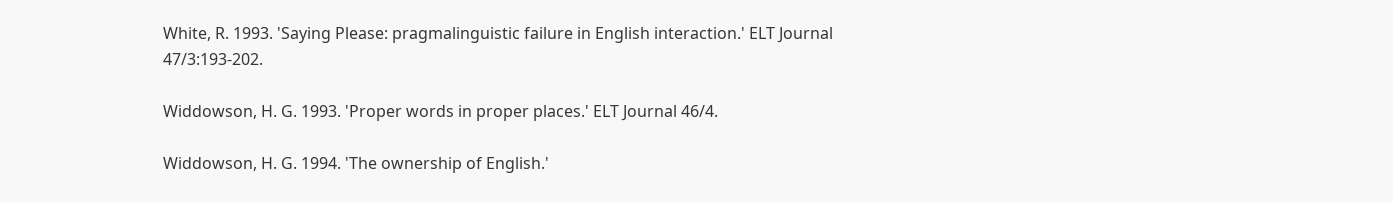White, R. 1993. 'Saying Please: pragmalinguistic failure in English interaction.' ELT Journal 47/3:193-202.

Widdowson, H. G. 1993. 'Proper words in proper places.' ELT Journal 46/4.

Widdowson, H. G. 1994. 'The ownership of English.'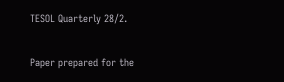TESOL Quarterly 28/2.

Paper prepared for the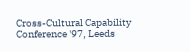Cross-Cultural Capability Conference '97, Leeds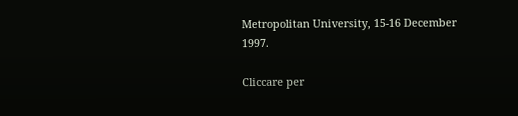Metropolitan University, 15-16 December 1997.

Cliccare per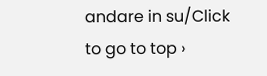andare in su/Click to go to top ›